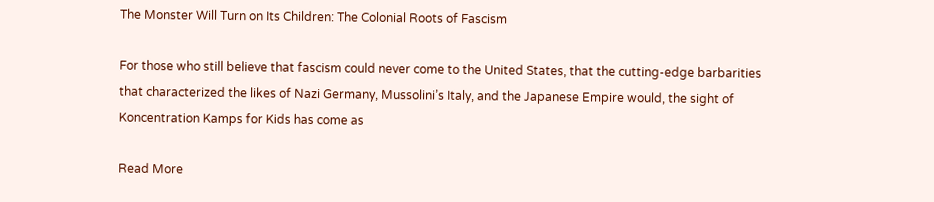The Monster Will Turn on Its Children: The Colonial Roots of Fascism

For those who still believe that fascism could never come to the United States, that the cutting-edge barbarities that characterized the likes of Nazi Germany, Mussolini’s Italy, and the Japanese Empire would, the sight of Koncentration Kamps for Kids has come as

Read More